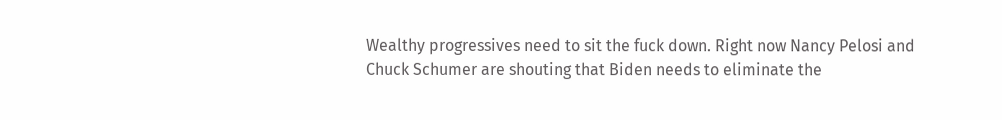Wealthy progressives need to sit the fuck down. Right now Nancy Pelosi and Chuck Schumer are shouting that Biden needs to eliminate the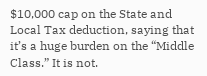$10,000 cap on the State and Local Tax deduction, saying that it’s a huge burden on the “Middle Class.” It is not.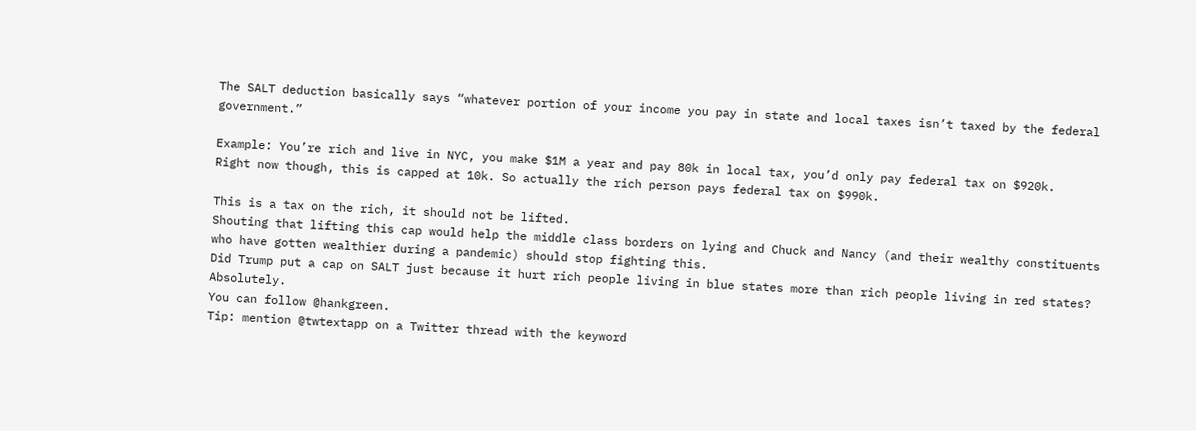The SALT deduction basically says “whatever portion of your income you pay in state and local taxes isn’t taxed by the federal government.”

Example: You’re rich and live in NYC, you make $1M a year and pay 80k in local tax, you’d only pay federal tax on $920k.
Right now though, this is capped at 10k. So actually the rich person pays federal tax on $990k.

This is a tax on the rich, it should not be lifted.
Shouting that lifting this cap would help the middle class borders on lying and Chuck and Nancy (and their wealthy constituents who have gotten wealthier during a pandemic) should stop fighting this.
Did Trump put a cap on SALT just because it hurt rich people living in blue states more than rich people living in red states? Absolutely.
You can follow @hankgreen.
Tip: mention @twtextapp on a Twitter thread with the keyword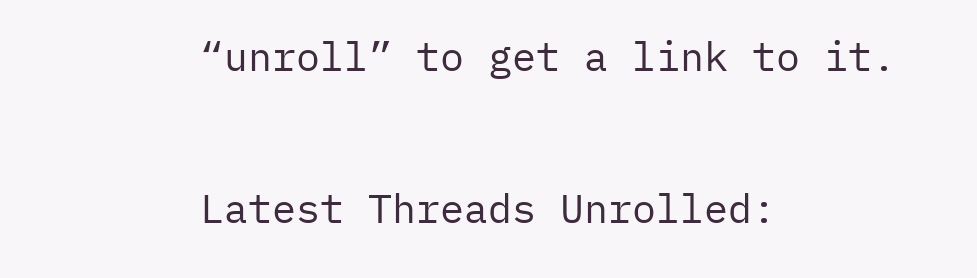“unroll” to get a link to it.

Latest Threads Unrolled: